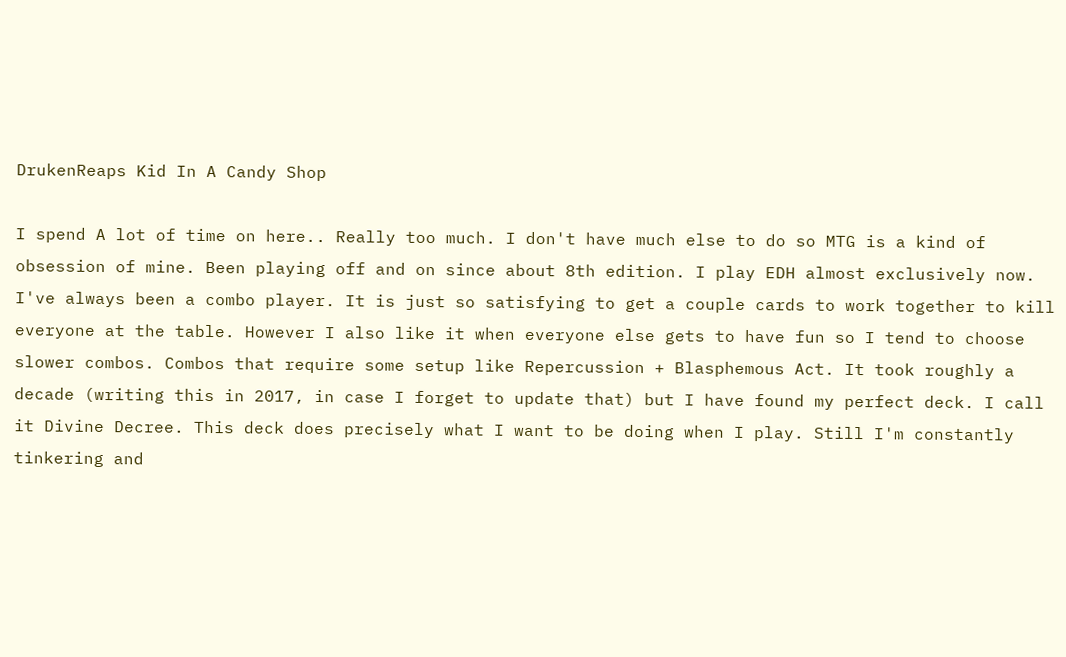DrukenReaps Kid In A Candy Shop

I spend A lot of time on here.. Really too much. I don't have much else to do so MTG is a kind of obsession of mine. Been playing off and on since about 8th edition. I play EDH almost exclusively now. I've always been a combo player. It is just so satisfying to get a couple cards to work together to kill everyone at the table. However I also like it when everyone else gets to have fun so I tend to choose slower combos. Combos that require some setup like Repercussion + Blasphemous Act. It took roughly a decade (writing this in 2017, in case I forget to update that) but I have found my perfect deck. I call it Divine Decree. This deck does precisely what I want to be doing when I play. Still I'm constantly tinkering and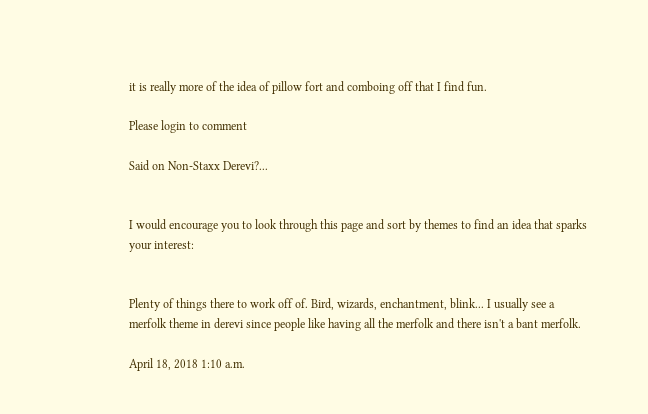it is really more of the idea of pillow fort and comboing off that I find fun.

Please login to comment

Said on Non-Staxx Derevi?...


I would encourage you to look through this page and sort by themes to find an idea that sparks your interest:


Plenty of things there to work off of. Bird, wizards, enchantment, blink... I usually see a merfolk theme in derevi since people like having all the merfolk and there isn't a bant merfolk.

April 18, 2018 1:10 a.m.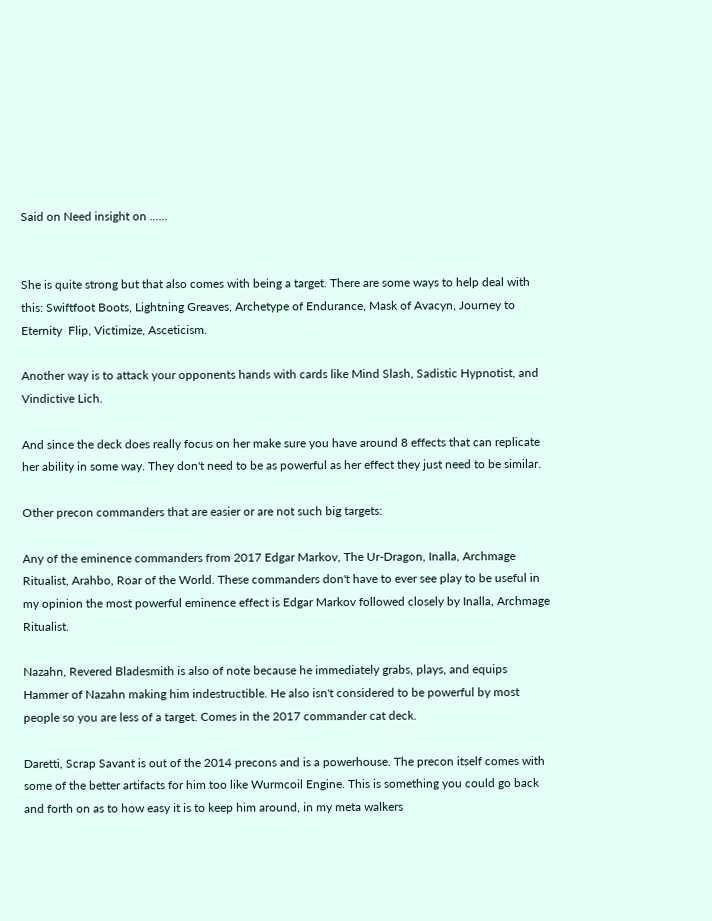Said on Need insight on ......


She is quite strong but that also comes with being a target. There are some ways to help deal with this: Swiftfoot Boots, Lightning Greaves, Archetype of Endurance, Mask of Avacyn, Journey to Eternity  Flip, Victimize, Asceticism.

Another way is to attack your opponents hands with cards like Mind Slash, Sadistic Hypnotist, and Vindictive Lich.

And since the deck does really focus on her make sure you have around 8 effects that can replicate her ability in some way. They don't need to be as powerful as her effect they just need to be similar.

Other precon commanders that are easier or are not such big targets:

Any of the eminence commanders from 2017 Edgar Markov, The Ur-Dragon, Inalla, Archmage Ritualist, Arahbo, Roar of the World. These commanders don't have to ever see play to be useful in my opinion the most powerful eminence effect is Edgar Markov followed closely by Inalla, Archmage Ritualist.

Nazahn, Revered Bladesmith is also of note because he immediately grabs, plays, and equips Hammer of Nazahn making him indestructible. He also isn't considered to be powerful by most people so you are less of a target. Comes in the 2017 commander cat deck.

Daretti, Scrap Savant is out of the 2014 precons and is a powerhouse. The precon itself comes with some of the better artifacts for him too like Wurmcoil Engine. This is something you could go back and forth on as to how easy it is to keep him around, in my meta walkers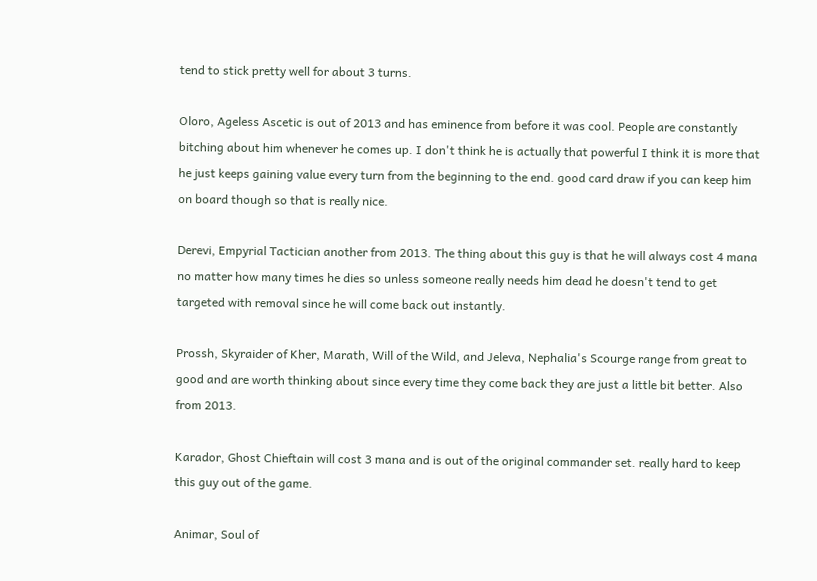tend to stick pretty well for about 3 turns.

Oloro, Ageless Ascetic is out of 2013 and has eminence from before it was cool. People are constantly bitching about him whenever he comes up. I don't think he is actually that powerful I think it is more that he just keeps gaining value every turn from the beginning to the end. good card draw if you can keep him on board though so that is really nice.

Derevi, Empyrial Tactician another from 2013. The thing about this guy is that he will always cost 4 mana no matter how many times he dies so unless someone really needs him dead he doesn't tend to get targeted with removal since he will come back out instantly.

Prossh, Skyraider of Kher, Marath, Will of the Wild, and Jeleva, Nephalia's Scourge range from great to good and are worth thinking about since every time they come back they are just a little bit better. Also from 2013.

Karador, Ghost Chieftain will cost 3 mana and is out of the original commander set. really hard to keep this guy out of the game.

Animar, Soul of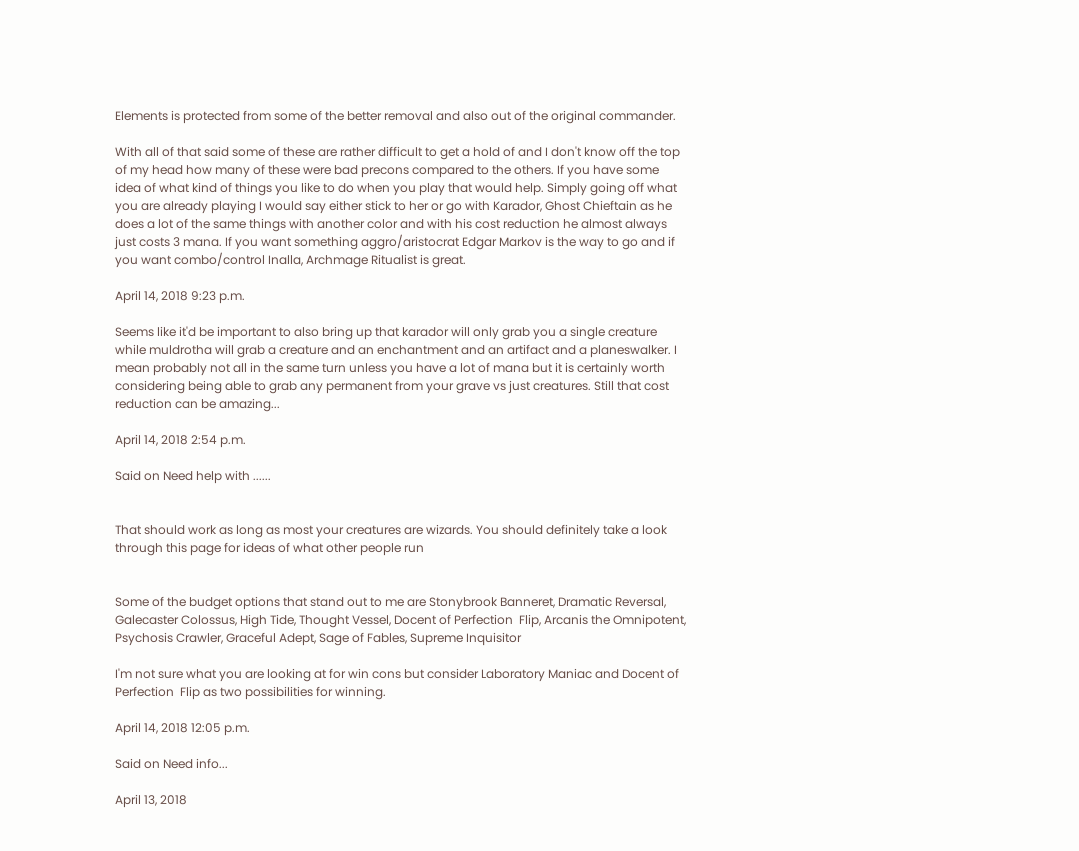Elements is protected from some of the better removal and also out of the original commander.

With all of that said some of these are rather difficult to get a hold of and I don't know off the top of my head how many of these were bad precons compared to the others. If you have some idea of what kind of things you like to do when you play that would help. Simply going off what you are already playing I would say either stick to her or go with Karador, Ghost Chieftain as he does a lot of the same things with another color and with his cost reduction he almost always just costs 3 mana. If you want something aggro/aristocrat Edgar Markov is the way to go and if you want combo/control Inalla, Archmage Ritualist is great.

April 14, 2018 9:23 p.m.

Seems like it'd be important to also bring up that karador will only grab you a single creature while muldrotha will grab a creature and an enchantment and an artifact and a planeswalker. I mean probably not all in the same turn unless you have a lot of mana but it is certainly worth considering being able to grab any permanent from your grave vs just creatures. Still that cost reduction can be amazing...

April 14, 2018 2:54 p.m.

Said on Need help with ......


That should work as long as most your creatures are wizards. You should definitely take a look through this page for ideas of what other people run


Some of the budget options that stand out to me are Stonybrook Banneret, Dramatic Reversal, Galecaster Colossus, High Tide, Thought Vessel, Docent of Perfection  Flip, Arcanis the Omnipotent, Psychosis Crawler, Graceful Adept, Sage of Fables, Supreme Inquisitor

I'm not sure what you are looking at for win cons but consider Laboratory Maniac and Docent of Perfection  Flip as two possibilities for winning.

April 14, 2018 12:05 p.m.

Said on Need info...

April 13, 2018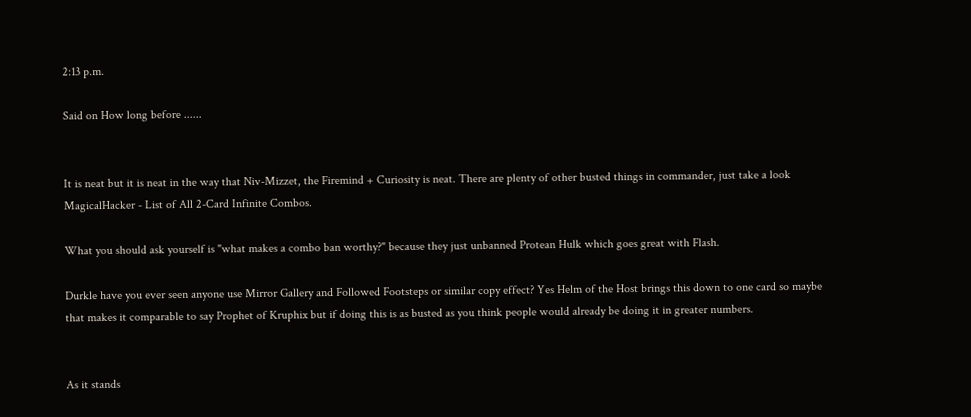2:13 p.m.

Said on How long before ......


It is neat but it is neat in the way that Niv-Mizzet, the Firemind + Curiosity is neat. There are plenty of other busted things in commander, just take a look MagicalHacker - List of All 2-Card Infinite Combos.

What you should ask yourself is "what makes a combo ban worthy?" because they just unbanned Protean Hulk which goes great with Flash.

Durkle have you ever seen anyone use Mirror Gallery and Followed Footsteps or similar copy effect? Yes Helm of the Host brings this down to one card so maybe that makes it comparable to say Prophet of Kruphix but if doing this is as busted as you think people would already be doing it in greater numbers.


As it stands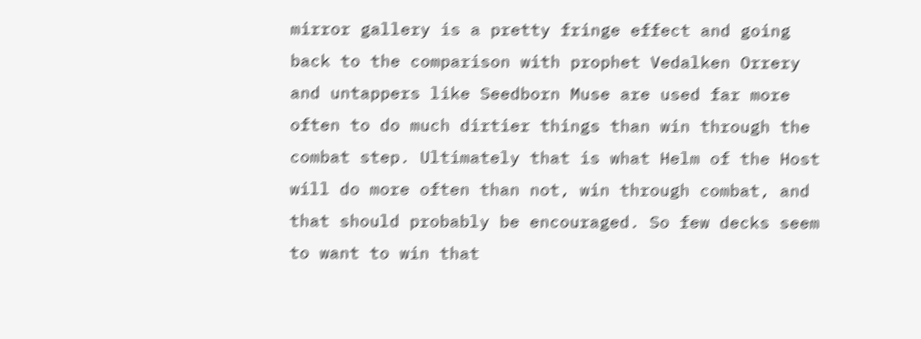mirror gallery is a pretty fringe effect and going back to the comparison with prophet Vedalken Orrery and untappers like Seedborn Muse are used far more often to do much dirtier things than win through the combat step. Ultimately that is what Helm of the Host will do more often than not, win through combat, and that should probably be encouraged. So few decks seem to want to win that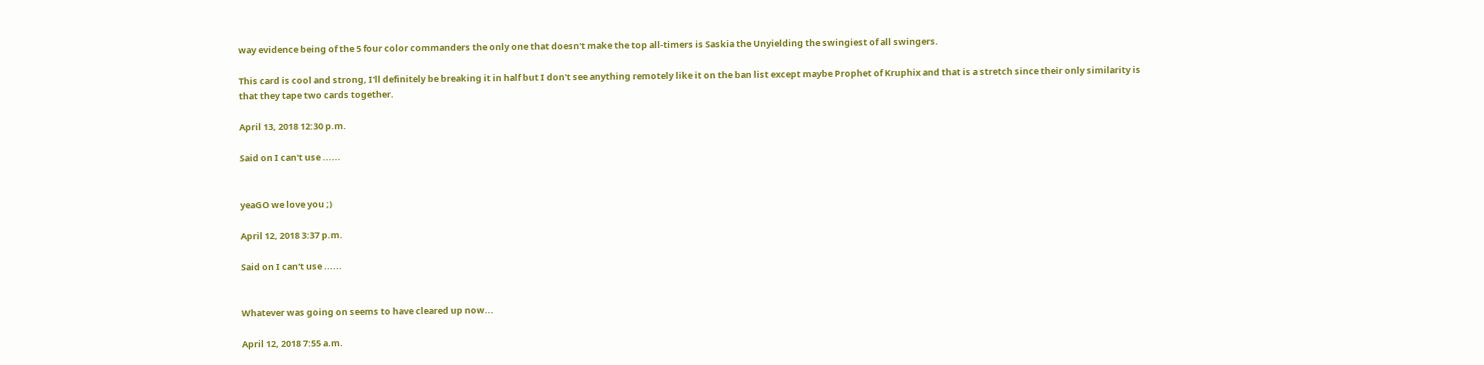way evidence being of the 5 four color commanders the only one that doesn't make the top all-timers is Saskia the Unyielding the swingiest of all swingers.

This card is cool and strong, I'll definitely be breaking it in half but I don't see anything remotely like it on the ban list except maybe Prophet of Kruphix and that is a stretch since their only similarity is that they tape two cards together.

April 13, 2018 12:30 p.m.

Said on I can't use ......


yeaGO we love you ;)

April 12, 2018 3:37 p.m.

Said on I can't use ......


Whatever was going on seems to have cleared up now...

April 12, 2018 7:55 a.m.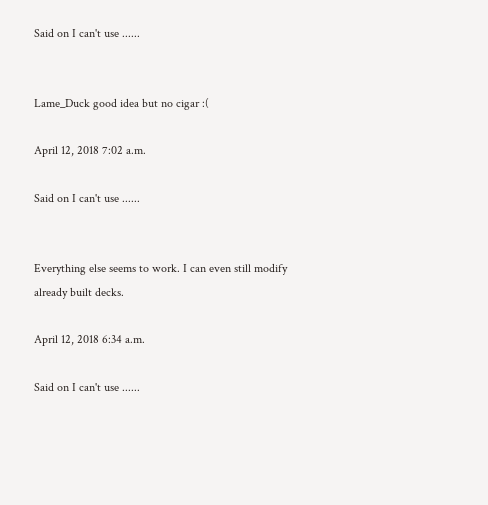Said on I can't use ......


Lame_Duck good idea but no cigar :(

April 12, 2018 7:02 a.m.

Said on I can't use ......


Everything else seems to work. I can even still modify already built decks.

April 12, 2018 6:34 a.m.

Said on I can't use ......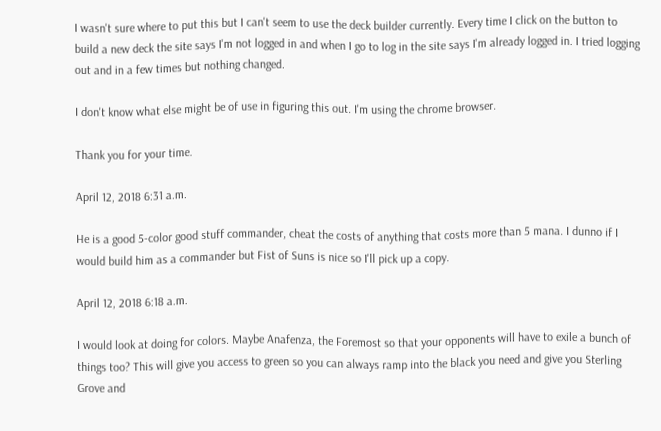I wasn't sure where to put this but I can't seem to use the deck builder currently. Every time I click on the button to build a new deck the site says I'm not logged in and when I go to log in the site says I'm already logged in. I tried logging out and in a few times but nothing changed.

I don't know what else might be of use in figuring this out. I'm using the chrome browser.

Thank you for your time.

April 12, 2018 6:31 a.m.

He is a good 5-color good stuff commander, cheat the costs of anything that costs more than 5 mana. I dunno if I would build him as a commander but Fist of Suns is nice so I'll pick up a copy.

April 12, 2018 6:18 a.m.

I would look at doing for colors. Maybe Anafenza, the Foremost so that your opponents will have to exile a bunch of things too? This will give you access to green so you can always ramp into the black you need and give you Sterling Grove and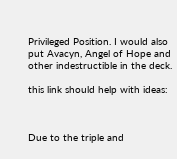Privileged Position. I would also put Avacyn, Angel of Hope and other indestructible in the deck.

this link should help with ideas:



Due to the triple and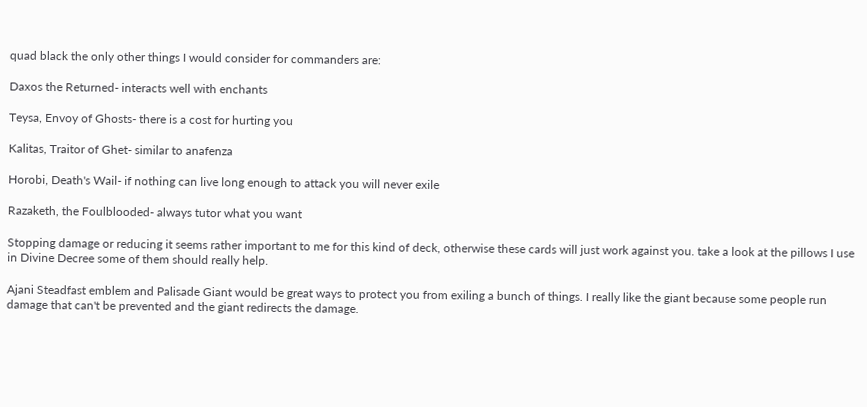quad black the only other things I would consider for commanders are:

Daxos the Returned- interacts well with enchants

Teysa, Envoy of Ghosts- there is a cost for hurting you

Kalitas, Traitor of Ghet- similar to anafenza

Horobi, Death's Wail- if nothing can live long enough to attack you will never exile

Razaketh, the Foulblooded- always tutor what you want

Stopping damage or reducing it seems rather important to me for this kind of deck, otherwise these cards will just work against you. take a look at the pillows I use in Divine Decree some of them should really help.

Ajani Steadfast emblem and Palisade Giant would be great ways to protect you from exiling a bunch of things. I really like the giant because some people run damage that can't be prevented and the giant redirects the damage.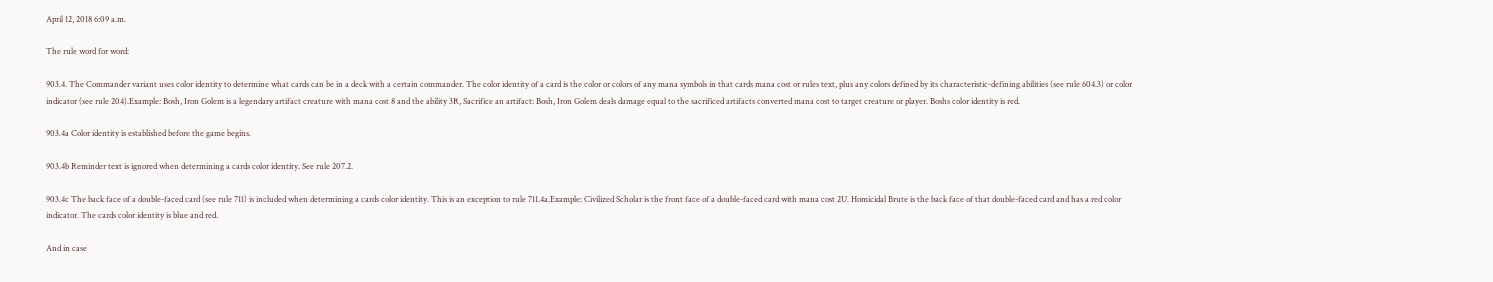April 12, 2018 6:09 a.m.

The rule word for word:

903.4. The Commander variant uses color identity to determine what cards can be in a deck with a certain commander. The color identity of a card is the color or colors of any mana symbols in that cards mana cost or rules text, plus any colors defined by its characteristic-defining abilities (see rule 604.3) or color indicator (see rule 204).Example: Bosh, Iron Golem is a legendary artifact creature with mana cost 8 and the ability 3R, Sacrifice an artifact: Bosh, Iron Golem deals damage equal to the sacrificed artifacts converted mana cost to target creature or player. Boshs color identity is red.

903.4a Color identity is established before the game begins.

903.4b Reminder text is ignored when determining a cards color identity. See rule 207.2.

903.4c The back face of a double-faced card (see rule 711) is included when determining a cards color identity. This is an exception to rule 711.4a.Example: Civilized Scholar is the front face of a double-faced card with mana cost 2U. Homicidal Brute is the back face of that double-faced card and has a red color indicator. The cards color identity is blue and red.

And in case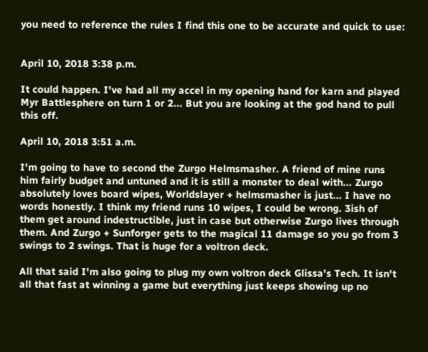you need to reference the rules I find this one to be accurate and quick to use:


April 10, 2018 3:38 p.m.

It could happen. I've had all my accel in my opening hand for karn and played Myr Battlesphere on turn 1 or 2... But you are looking at the god hand to pull this off.

April 10, 2018 3:51 a.m.

I'm going to have to second the Zurgo Helmsmasher. A friend of mine runs him fairly budget and untuned and it is still a monster to deal with... Zurgo absolutely loves board wipes, Worldslayer + helmsmasher is just... I have no words honestly. I think my friend runs 10 wipes, I could be wrong. 3ish of them get around indestructible, just in case but otherwise Zurgo lives through them. And Zurgo + Sunforger gets to the magical 11 damage so you go from 3 swings to 2 swings. That is huge for a voltron deck.

All that said I'm also going to plug my own voltron deck Glissa's Tech. It isn't all that fast at winning a game but everything just keeps showing up no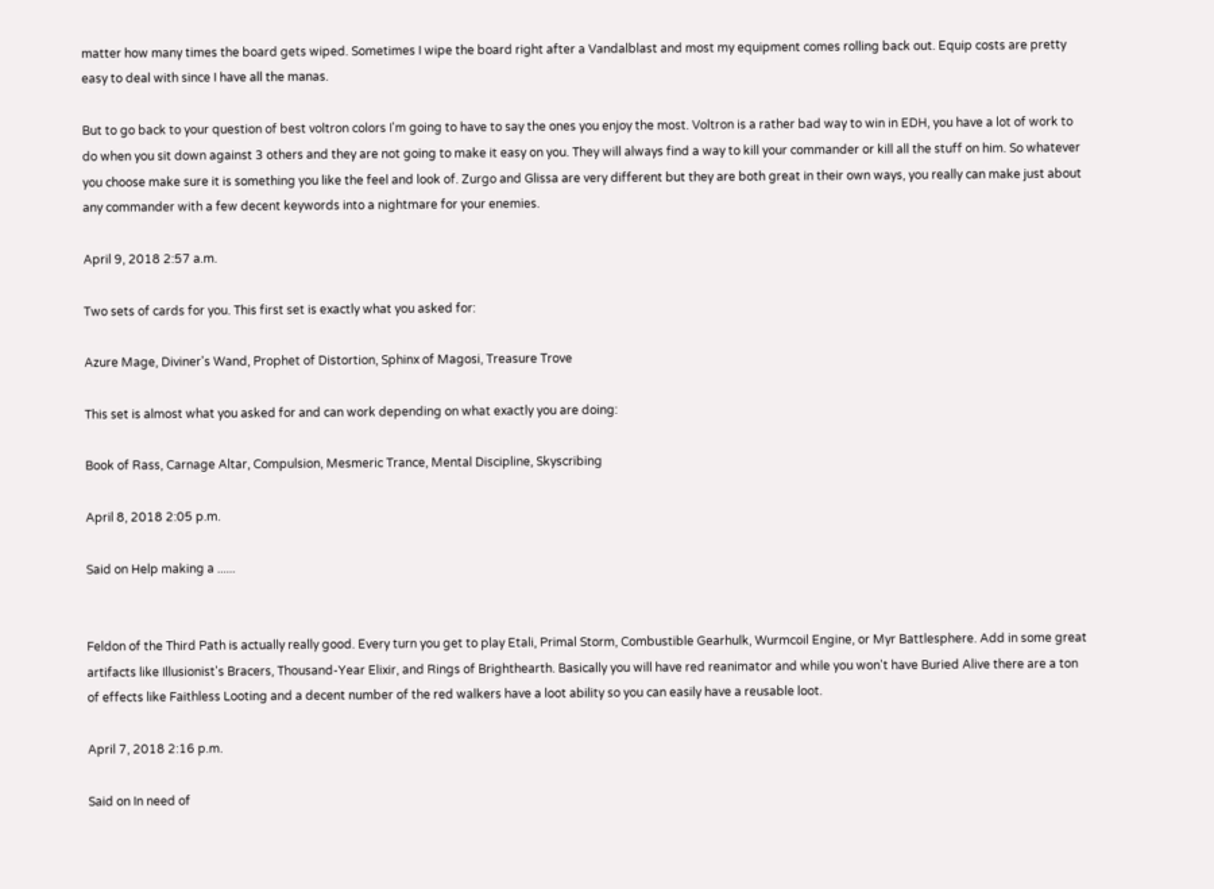matter how many times the board gets wiped. Sometimes I wipe the board right after a Vandalblast and most my equipment comes rolling back out. Equip costs are pretty easy to deal with since I have all the manas.

But to go back to your question of best voltron colors I'm going to have to say the ones you enjoy the most. Voltron is a rather bad way to win in EDH, you have a lot of work to do when you sit down against 3 others and they are not going to make it easy on you. They will always find a way to kill your commander or kill all the stuff on him. So whatever you choose make sure it is something you like the feel and look of. Zurgo and Glissa are very different but they are both great in their own ways, you really can make just about any commander with a few decent keywords into a nightmare for your enemies.

April 9, 2018 2:57 a.m.

Two sets of cards for you. This first set is exactly what you asked for:

Azure Mage, Diviner's Wand, Prophet of Distortion, Sphinx of Magosi, Treasure Trove

This set is almost what you asked for and can work depending on what exactly you are doing:

Book of Rass, Carnage Altar, Compulsion, Mesmeric Trance, Mental Discipline, Skyscribing

April 8, 2018 2:05 p.m.

Said on Help making a ......


Feldon of the Third Path is actually really good. Every turn you get to play Etali, Primal Storm, Combustible Gearhulk, Wurmcoil Engine, or Myr Battlesphere. Add in some great artifacts like Illusionist's Bracers, Thousand-Year Elixir, and Rings of Brighthearth. Basically you will have red reanimator and while you won't have Buried Alive there are a ton of effects like Faithless Looting and a decent number of the red walkers have a loot ability so you can easily have a reusable loot.

April 7, 2018 2:16 p.m.

Said on In need of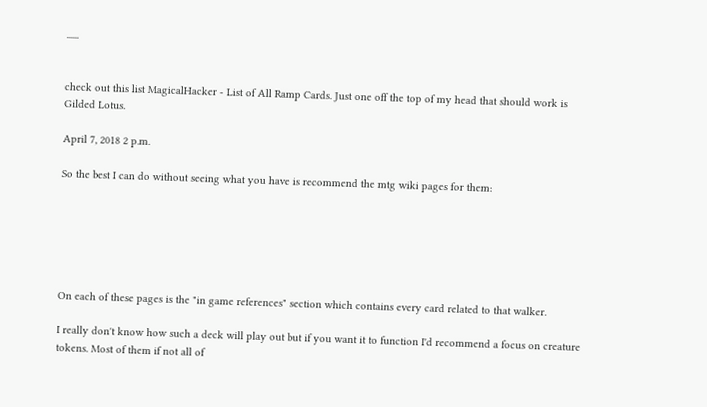......


check out this list MagicalHacker - List of All Ramp Cards. Just one off the top of my head that should work is Gilded Lotus.

April 7, 2018 2 p.m.

So the best I can do without seeing what you have is recommend the mtg wiki pages for them:






On each of these pages is the "in game references" section which contains every card related to that walker.

I really don't know how such a deck will play out but if you want it to function I'd recommend a focus on creature tokens. Most of them if not all of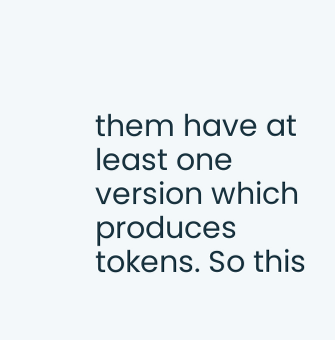them have at least one version which produces tokens. So this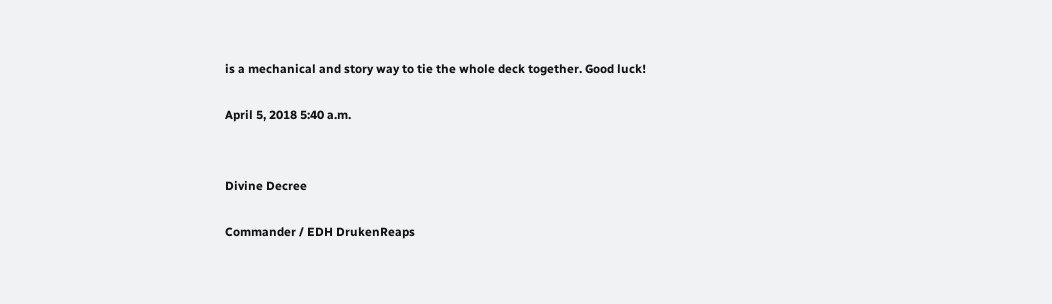is a mechanical and story way to tie the whole deck together. Good luck!

April 5, 2018 5:40 a.m.


Divine Decree

Commander / EDH DrukenReaps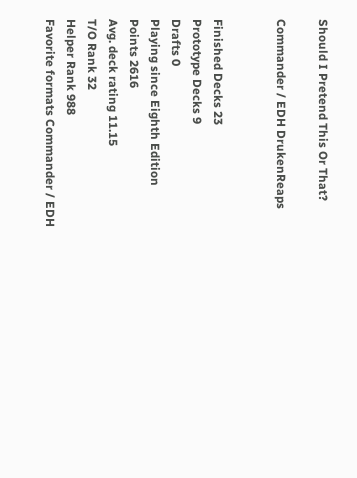Should I Pretend This Or That?

Commander / EDH DrukenReaps


Finished Decks 23
Prototype Decks 9
Drafts 0
Playing since Eighth Edition
Points 2616
Avg. deck rating 11.15
T/O Rank 32
Helper Rank 988
Favorite formats Commander / EDH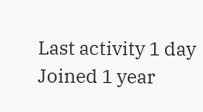Last activity 1 day
Joined 1 year